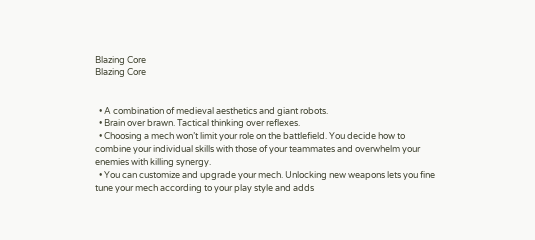Blazing Core
Blazing Core


  • A combination of medieval aesthetics and giant robots.
  • Brain over brawn. Tactical thinking over reflexes.
  • Choosing a mech won’t limit your role on the battlefield. You decide how to combine your individual skills with those of your teammates and overwhelm your enemies with killing synergy.
  • You can customize and upgrade your mech. Unlocking new weapons lets you fine tune your mech according to your play style and adds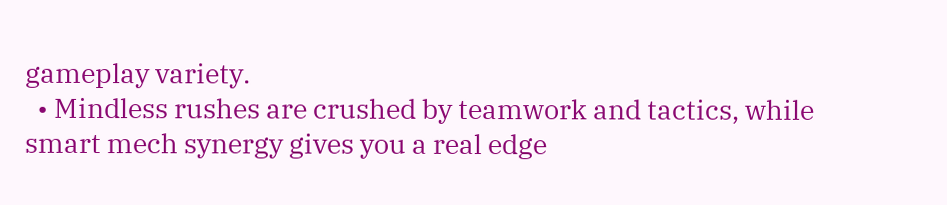gameplay variety.
  • Mindless rushes are crushed by teamwork and tactics, while smart mech synergy gives you a real edge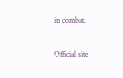in combat.

Official site